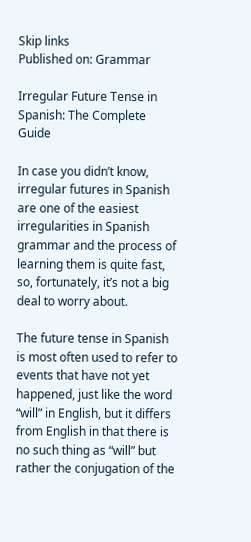Skip links
Published on: Grammar

Irregular Future Tense in Spanish: The Complete Guide

In case you didn’t know, irregular futures in Spanish are one of the easiest irregularities in Spanish grammar and the process of learning them is quite fast, so, fortunately, it’s not a big deal to worry about.

The future tense in Spanish is most often used to refer to events that have not yet happened, just like the word “will” in English, but it differs from English in that there is no such thing as “will” but rather the conjugation of the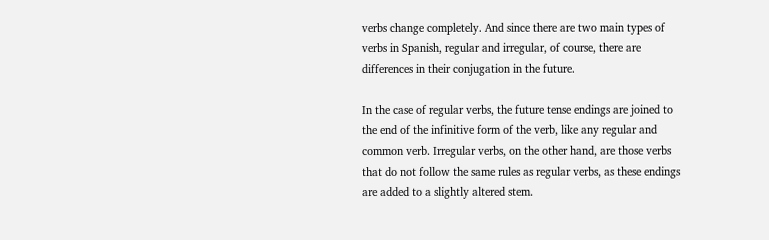verbs change completely. And since there are two main types of verbs in Spanish, regular and irregular, of course, there are differences in their conjugation in the future.

In the case of regular verbs, the future tense endings are joined to the end of the infinitive form of the verb, like any regular and common verb. Irregular verbs, on the other hand, are those verbs that do not follow the same rules as regular verbs, as these endings are added to a slightly altered stem.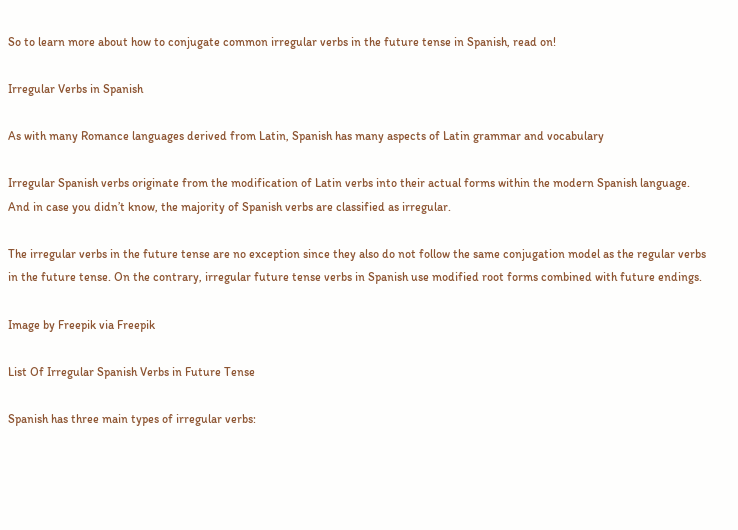So to learn more about how to conjugate common irregular verbs in the future tense in Spanish, read on!

Irregular Verbs in Spanish

As with many Romance languages derived from Latin, Spanish has many aspects of Latin grammar and vocabulary

Irregular Spanish verbs originate from the modification of Latin verbs into their actual forms within the modern Spanish language. And in case you didn’t know, the majority of Spanish verbs are classified as irregular.

The irregular verbs in the future tense are no exception since they also do not follow the same conjugation model as the regular verbs in the future tense. On the contrary, irregular future tense verbs in Spanish use modified root forms combined with future endings.

Image by Freepik via Freepik

List Of Irregular Spanish Verbs in Future Tense

Spanish has three main types of irregular verbs: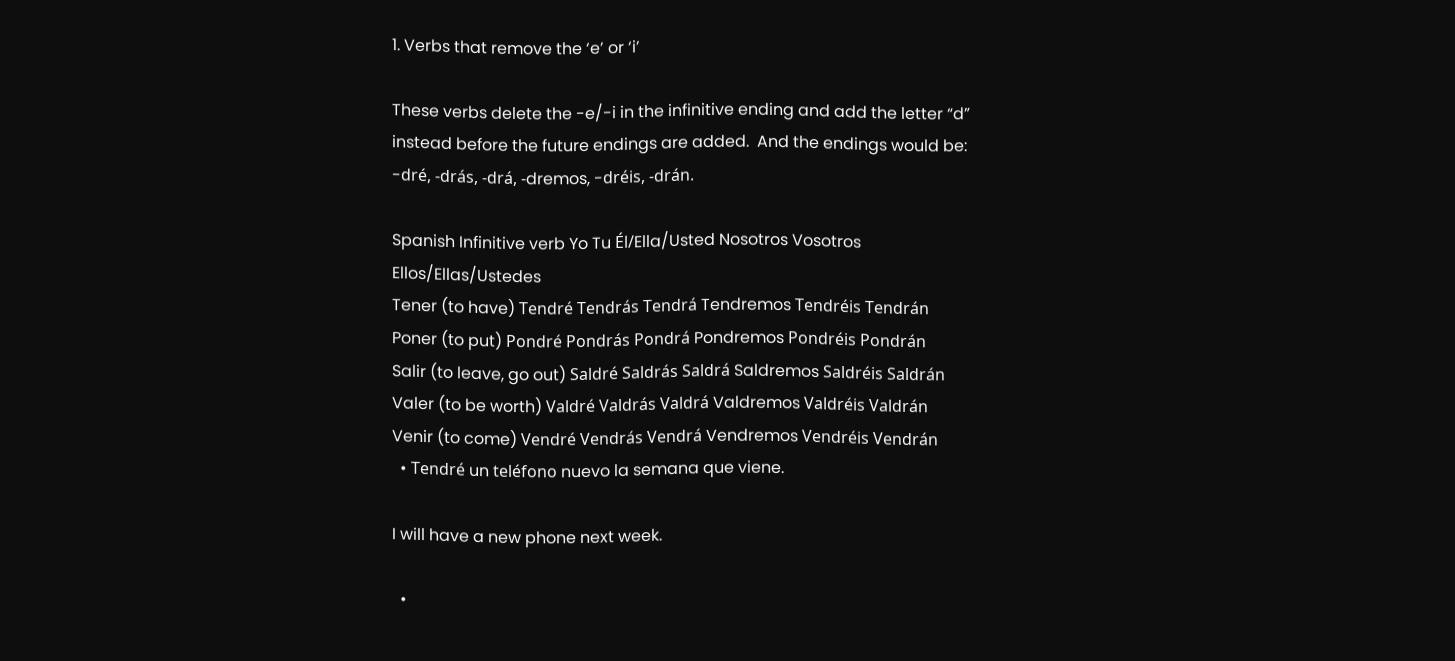1. Verbs that remove the ‘e’ or ‘i’

These verbs delete the -e/-i in the infinitive ending and add the letter “d” instead before the future endings are added.  And the endings would be: -dré, -drás, -drá, -dremos, -dréis, -drán.

Spanish Infinitive verb Yo Tu Él/Ella/Usted Nosotros Vosotros Ellos/Ellas/Ustedes
Tener (to have) Tendré Tendrás Tendrá Tendremos Tendréis Tendrán
Poner (to put) Pondré Pondrás Pondrá Pondremos Pondréis Pondrán
Salir (to leave, go out) Saldré Saldrás Saldrá Saldremos Saldréis Saldrán
Valer (to be worth) Valdré Valdrás Valdrá Valdremos Valdréis Valdrán
Venir (to come) Vendré Vendrás Vendrá Vendremos Vendréis Vendrán
  • Tendré un teléfono nuevo la semana que viene.

I will have a new phone next week.

  •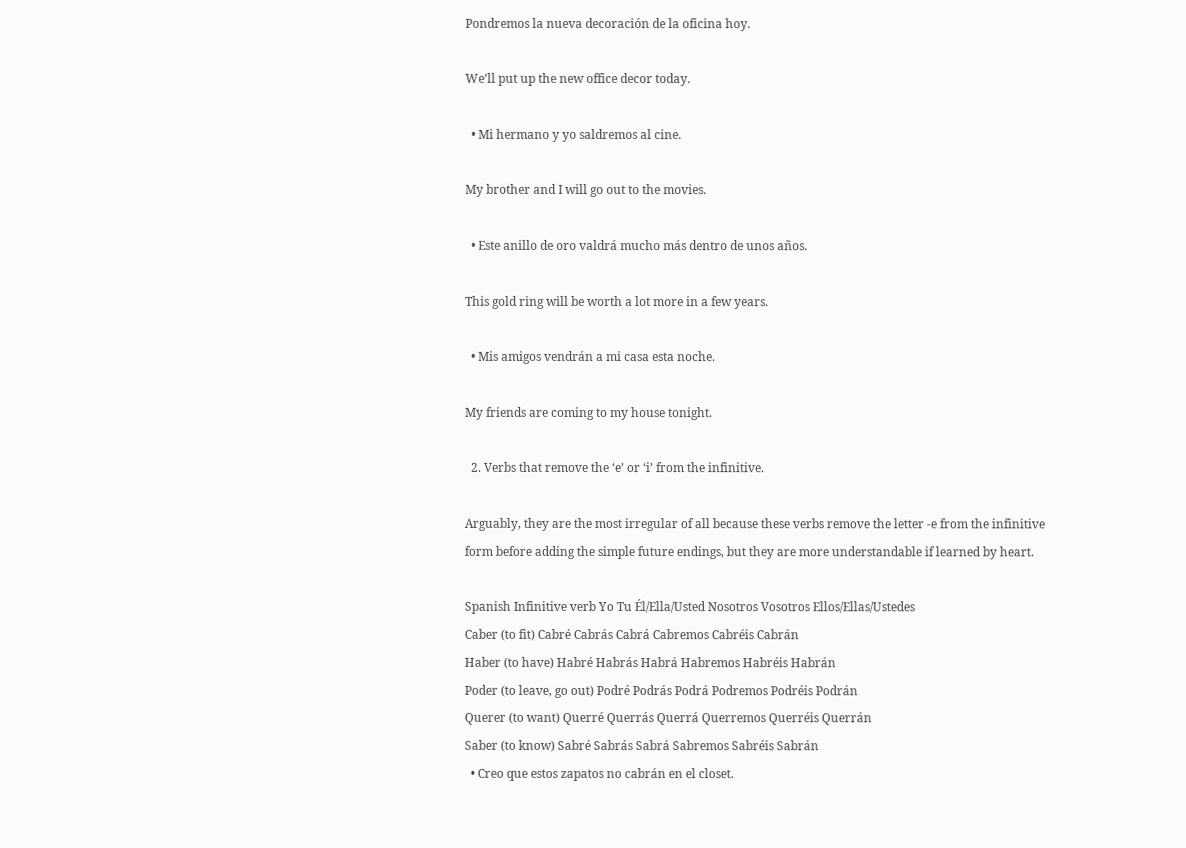Pondremos la nueva decoración de la oficina hoy.

We’ll put up the new office decor today.

  • Mi hermano y yo saldremos al cine.

My brother and I will go out to the movies.

  • Este anillo de oro valdrá mucho más dentro de unos años.

This gold ring will be worth a lot more in a few years.

  • Mis amigos vendrán a mi casa esta noche.

My friends are coming to my house tonight.

  2. Verbs that remove the ‘e’ or ‘i’ from the infinitive.

Arguably, they are the most irregular of all because these verbs remove the letter -e from the infinitive form before adding the simple future endings, but they are more understandable if learned by heart.

Spanish Infinitive verb Yo Tu Él/Ella/Usted Nosotros Vosotros Ellos/Ellas/Ustedes
Caber (to fit) Cabré Cabrás Cabrá Cabremos Cabréis Cabrán
Haber (to have) Habré Habrás Habrá Habremos Habréis Habrán
Poder (to leave, go out) Podré Podrás Podrá Podremos Podréis Podrán
Querer (to want) Querré Querrás Querrá Querremos Querréis Querrán
Saber (to know) Sabré Sabrás Sabrá Sabremos Sabréis Sabrán
  • Creo que estos zapatos no cabrán en el closet.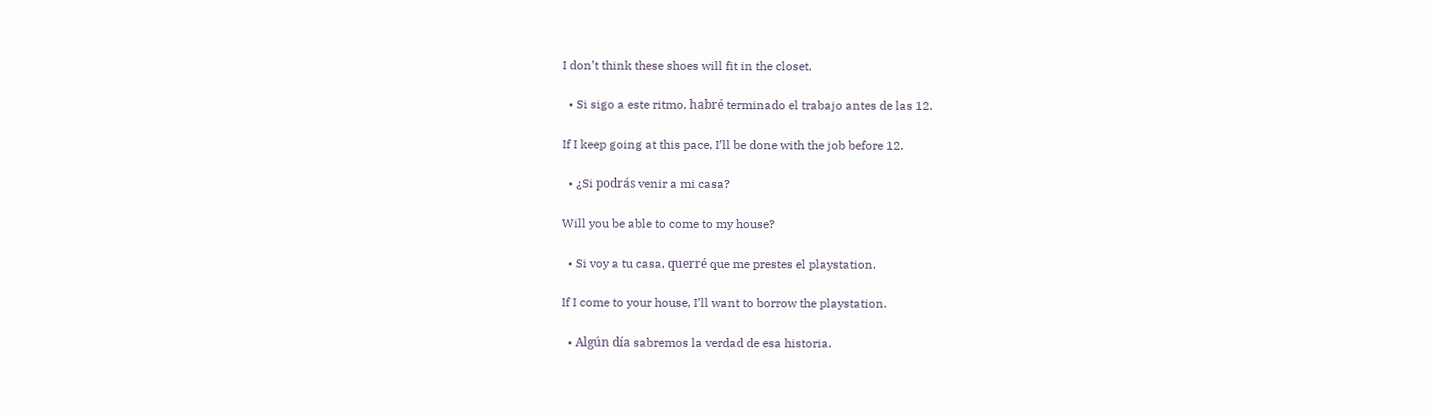I don’t think these shoes will fit in the closet.

  • Si sigo a este ritmo, habré terminado el trabajo antes de las 12.

If I keep going at this pace, I’ll be done with the job before 12.

  • ¿Si podrás venir a mi casa?

Will you be able to come to my house?

  • Si voy a tu casa, querré que me prestes el playstation.

If I come to your house, I’ll want to borrow the playstation.

  • Algún día sabremos la verdad de esa historia.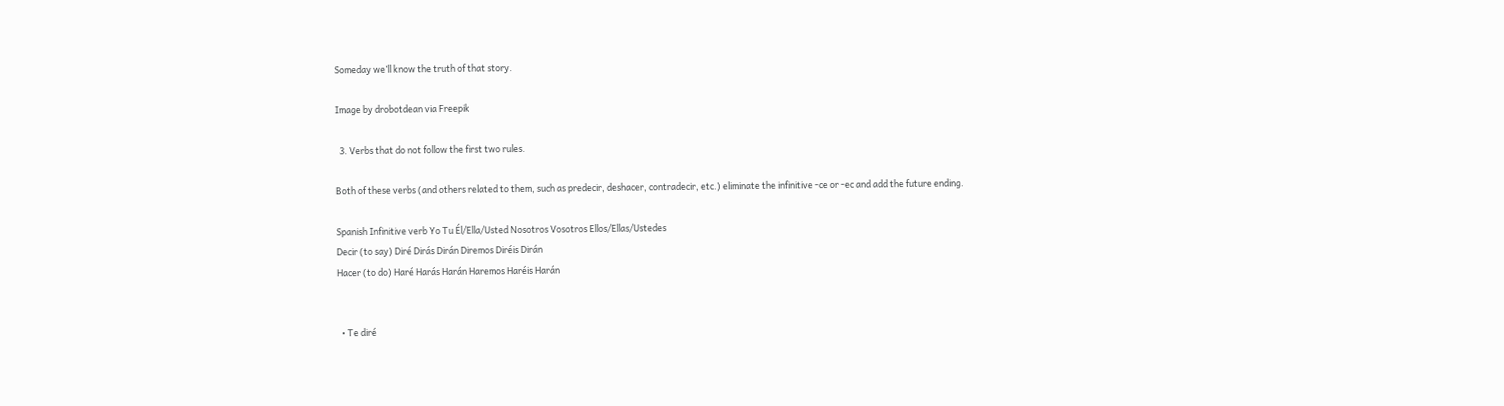Someday we’ll know the truth of that story.

Image by drobotdean via Freepik

  3. Verbs that do not follow the first two rules.

Both of these verbs (and others related to them, such as predecir, deshacer, contradecir, etc.) eliminate the infinitive -ce or -ec and add the future ending.

Spanish Infinitive verb Yo Tu Él/Ella/Usted Nosotros Vosotros Ellos/Ellas/Ustedes
Decir (to say) Diré Dirás Dirán Diremos Diréis Dirán
Hacer (to do) Haré Harás Harán Haremos Haréis Harán


  • Te diré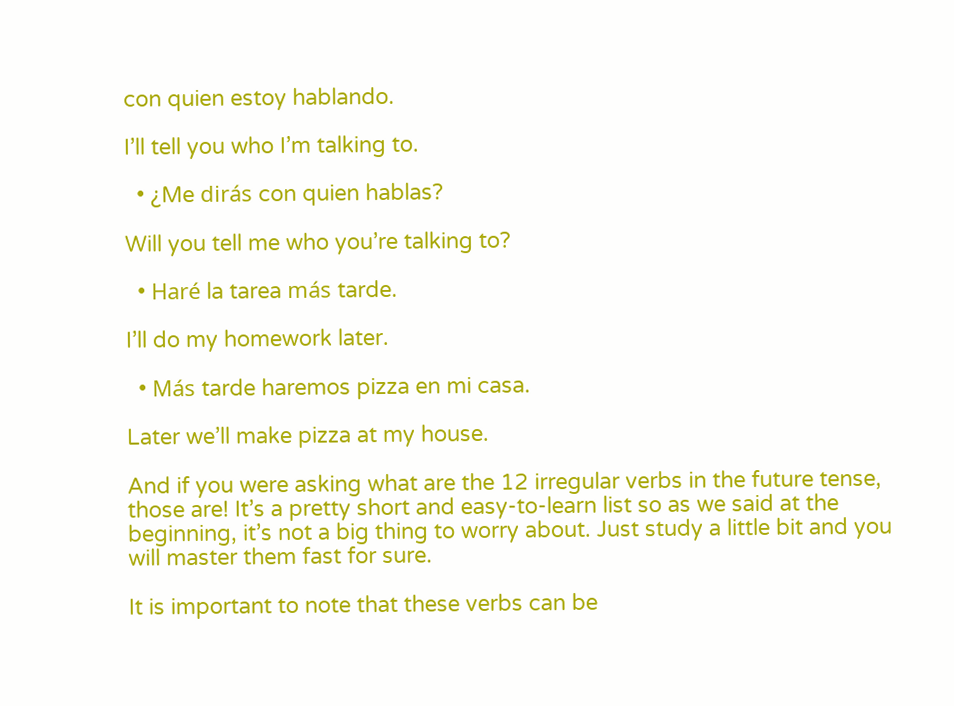con quien estoy hablando.

I’ll tell you who I’m talking to.

  • ¿Me dirás con quien hablas?

Will you tell me who you’re talking to?

  • Haré la tarea más tarde.

I’ll do my homework later.

  • Más tarde haremos pizza en mi casa.

Later we’ll make pizza at my house.

And if you were asking what are the 12 irregular verbs in the future tense, those are! It’s a pretty short and easy-to-learn list so as we said at the beginning, it’s not a big thing to worry about. Just study a little bit and you will master them fast for sure.

It is important to note that these verbs can be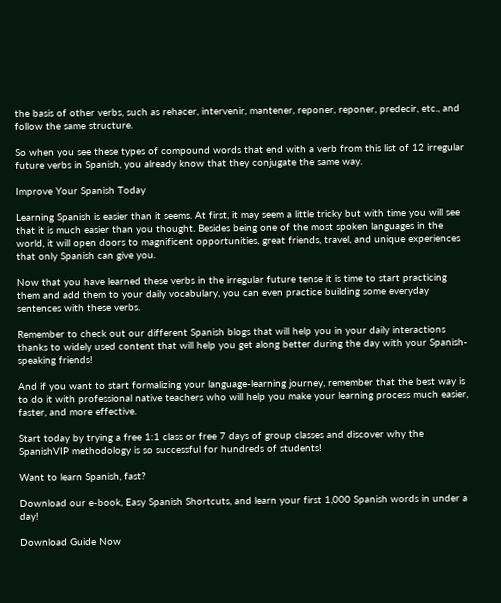the basis of other verbs, such as rehacer, intervenir, mantener, reponer, reponer, predecir, etc., and follow the same structure.

So when you see these types of compound words that end with a verb from this list of 12 irregular future verbs in Spanish, you already know that they conjugate the same way.

Improve Your Spanish Today

Learning Spanish is easier than it seems. At first, it may seem a little tricky but with time you will see that it is much easier than you thought. Besides being one of the most spoken languages in the world, it will open doors to magnificent opportunities, great friends, travel, and unique experiences that only Spanish can give you.

Now that you have learned these verbs in the irregular future tense it is time to start practicing them and add them to your daily vocabulary, you can even practice building some everyday sentences with these verbs.

Remember to check out our different Spanish blogs that will help you in your daily interactions thanks to widely used content that will help you get along better during the day with your Spanish-speaking friends!

And if you want to start formalizing your language-learning journey, remember that the best way is to do it with professional native teachers who will help you make your learning process much easier, faster, and more effective.

Start today by trying a free 1:1 class or free 7 days of group classes and discover why the SpanishVIP methodology is so successful for hundreds of students!

Want to learn Spanish, fast?

Download our e-book, Easy Spanish Shortcuts, and learn your first 1,000 Spanish words in under a day!

Download Guide Now